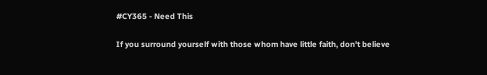#CY365 - Need This

If you surround yourself with those whom have little faith, don't believe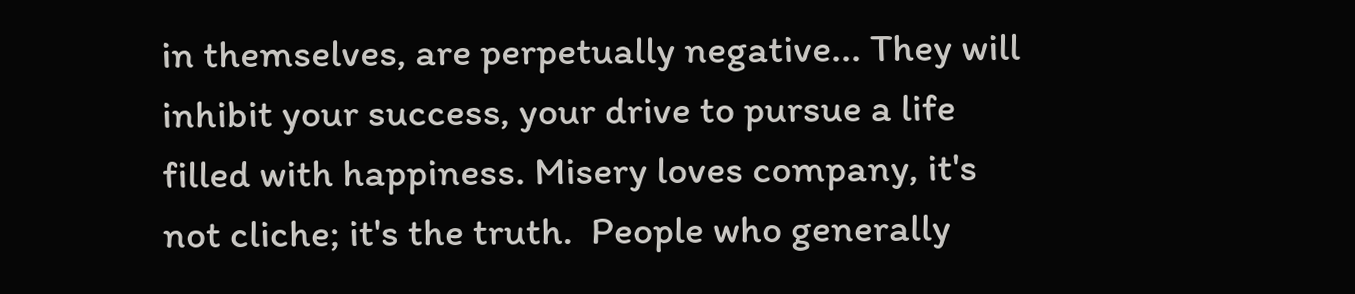in themselves, are perpetually negative... They will inhibit your success, your drive to pursue a life filled with happiness. Misery loves company, it's not cliche; it's the truth.  People who generally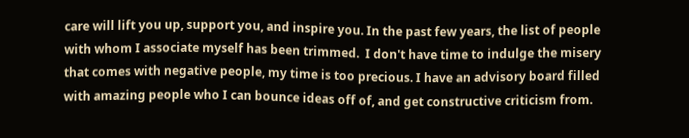care will lift you up, support you, and inspire you. In the past few years, the list of people with whom I associate myself has been trimmed.  I don't have time to indulge the misery that comes with negative people, my time is too precious. I have an advisory board filled with amazing people who I can bounce ideas off of, and get constructive criticism from.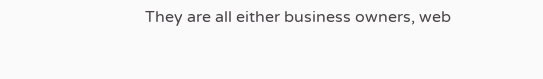They are all either business owners, web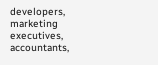developers, marketing executives, accountants,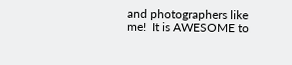and photographers like me!  It is AWESOME to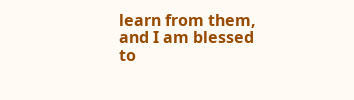learn from them, and I am blessed to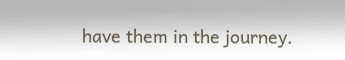have them in the journey.